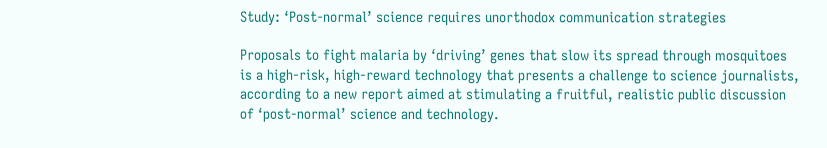Study: ‘Post-normal’ science requires unorthodox communication strategies

Proposals to fight malaria by ‘driving’ genes that slow its spread through mosquitoes is a high-risk, high-reward technology that presents a challenge to science journalists, according to a new report aimed at stimulating a fruitful, realistic public discussion of ‘post-normal’ science and technology.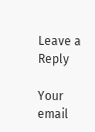Leave a Reply

Your email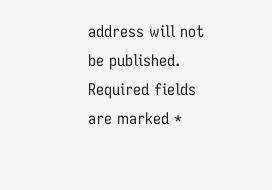address will not be published. Required fields are marked *